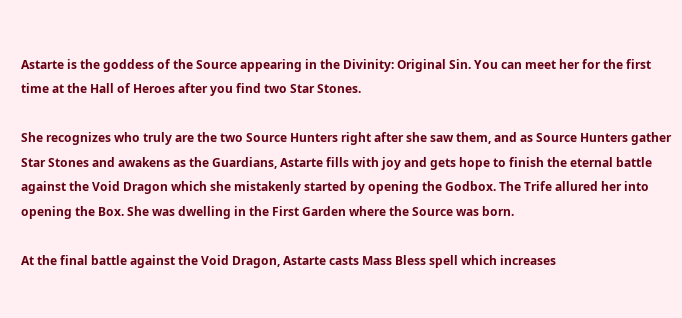Astarte is the goddess of the Source appearing in the Divinity: Original Sin. You can meet her for the first time at the Hall of Heroes after you find two Star Stones.

She recognizes who truly are the two Source Hunters right after she saw them, and as Source Hunters gather Star Stones and awakens as the Guardians, Astarte fills with joy and gets hope to finish the eternal battle against the Void Dragon which she mistakenly started by opening the Godbox. The Trife allured her into opening the Box. She was dwelling in the First Garden where the Source was born.

At the final battle against the Void Dragon, Astarte casts Mass Bless spell which increases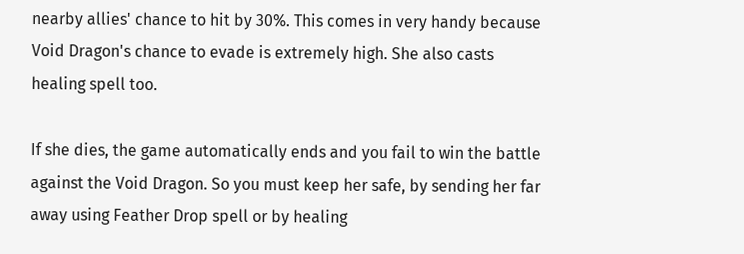nearby allies' chance to hit by 30%. This comes in very handy because Void Dragon's chance to evade is extremely high. She also casts healing spell too.

If she dies, the game automatically ends and you fail to win the battle against the Void Dragon. So you must keep her safe, by sending her far away using Feather Drop spell or by healing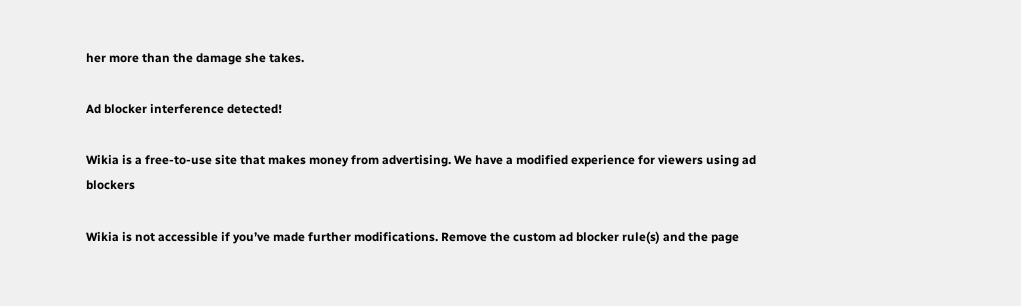her more than the damage she takes.

Ad blocker interference detected!

Wikia is a free-to-use site that makes money from advertising. We have a modified experience for viewers using ad blockers

Wikia is not accessible if you’ve made further modifications. Remove the custom ad blocker rule(s) and the page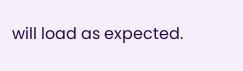will load as expected.